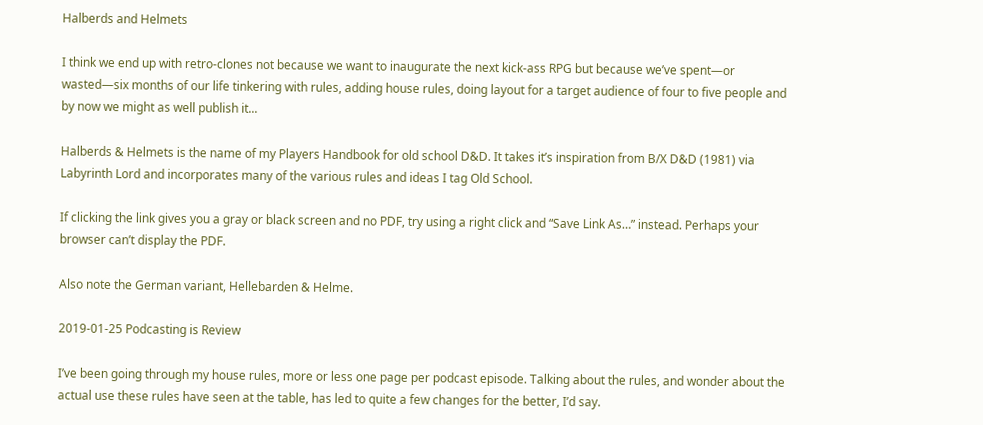Halberds and Helmets

I think we end up with retro-clones not because we want to inaugurate the next kick-ass RPG but because we’ve spent—or wasted—six months of our life tinkering with rules, adding house rules, doing layout for a target audience of four to five people and by now we might as well publish it...

Halberds & Helmets is the name of my Players Handbook for old school D&D. It takes it’s inspiration from B/X D&D (1981) via Labyrinth Lord and incorporates many of the various rules and ideas I tag Old School.

If clicking the link gives you a gray or black screen and no PDF, try using a right click and “Save Link As…” instead. Perhaps your browser can’t display the PDF.

Also note the German variant, Hellebarden & Helme.

2019-01-25 Podcasting is Review

I’ve been going through my house rules, more or less one page per podcast episode. Talking about the rules, and wonder about the actual use these rules have seen at the table, has led to quite a few changes for the better, I’d say.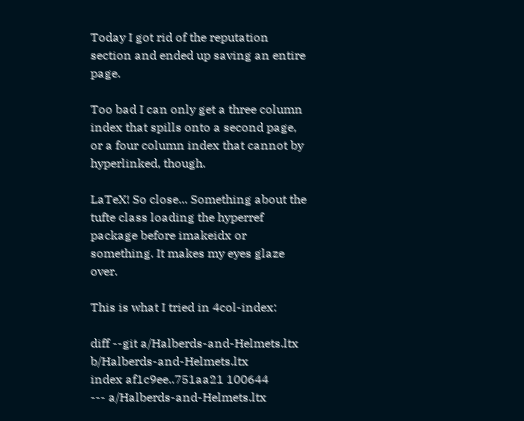Today I got rid of the reputation section and ended up saving an entire page.

Too bad I can only get a three column index that spills onto a second page, or a four column index that cannot by hyperlinked, though.

LaTeX! So close... Something about the tufte class loading the hyperref package before imakeidx or something. It makes my eyes glaze over.

This is what I tried in 4col-index:

diff --git a/Halberds-and-Helmets.ltx b/Halberds-and-Helmets.ltx
index af1c9ee..751aa21 100644
--- a/Halberds-and-Helmets.ltx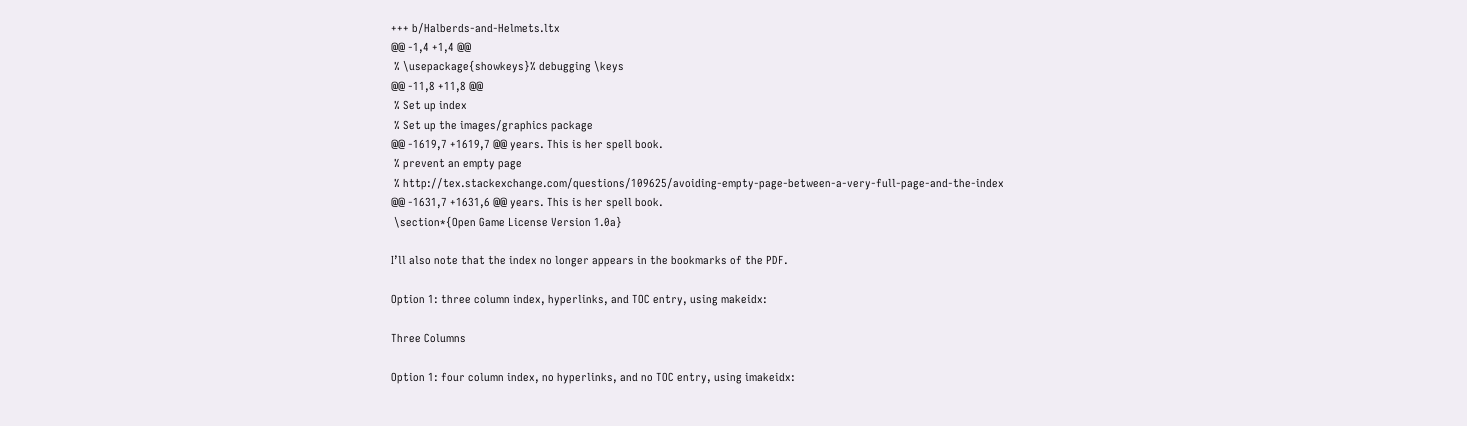+++ b/Halberds-and-Helmets.ltx
@@ -1,4 +1,4 @@
 % \usepackage{showkeys}% debugging \keys
@@ -11,8 +11,8 @@
 % Set up index
 % Set up the images/graphics package
@@ -1619,7 +1619,7 @@ years. This is her spell book.
 % prevent an empty page
 % http://tex.stackexchange.com/questions/109625/avoiding-empty-page-between-a-very-full-page-and-the-index
@@ -1631,7 +1631,6 @@ years. This is her spell book.
 \section*{Open Game License Version 1.0a}

I’ll also note that the index no longer appears in the bookmarks of the PDF.

Option 1: three column index, hyperlinks, and TOC entry, using makeidx:

Three Columns

Option 1: four column index, no hyperlinks, and no TOC entry, using imakeidx: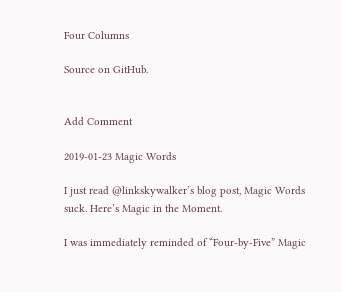Four Columns

Source on GitHub.


Add Comment

2019-01-23 Magic Words

I just read @linkskywalker’s blog post, Magic Words suck. Here’s Magic in the Moment.

I was immediately reminded of “Four-by-Five” Magic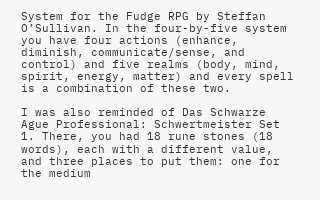System for the Fudge RPG by Steffan O’Sullivan. In the four-by-five system you have four actions (enhance, diminish, communicate/sense, and control) and five realms (body, mind, spirit, energy, matter) and every spell is a combination of these two.

I was also reminded of Das Schwarze Ague Professional: Schwertmeister Set 1. There, you had 18 rune stones (18 words), each with a different value, and three places to put them: one for the medium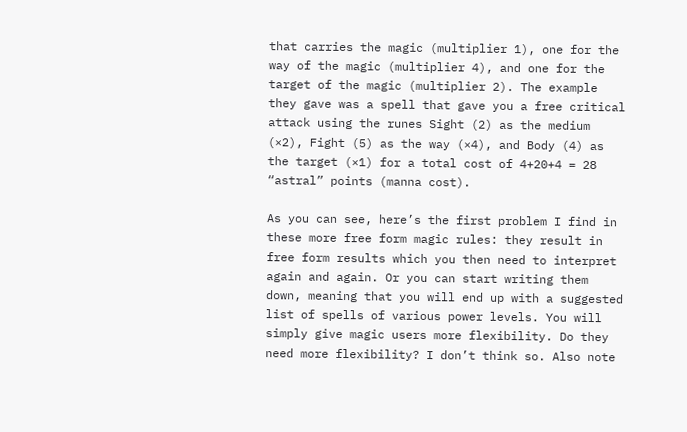that carries the magic (multiplier 1), one for the way of the magic (multiplier 4), and one for the target of the magic (multiplier 2). The example they gave was a spell that gave you a free critical attack using the runes Sight (2) as the medium (×2), Fight (5) as the way (×4), and Body (4) as the target (×1) for a total cost of 4+20+4 = 28 “astral” points (manna cost).

As you can see, here’s the first problem I find in these more free form magic rules: they result in free form results which you then need to interpret again and again. Or you can start writing them down, meaning that you will end up with a suggested list of spells of various power levels. You will simply give magic users more flexibility. Do they need more flexibility? I don’t think so. Also note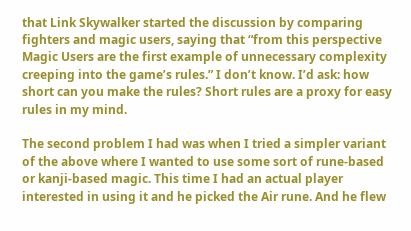that Link Skywalker started the discussion by comparing fighters and magic users, saying that “from this perspective Magic Users are the first example of unnecessary complexity creeping into the game’s rules.” I don’t know. I’d ask: how short can you make the rules? Short rules are a proxy for easy rules in my mind.

The second problem I had was when I tried a simpler variant of the above where I wanted to use some sort of rune-based or kanji-based magic. This time I had an actual player interested in using it and he picked the Air rune. And he flew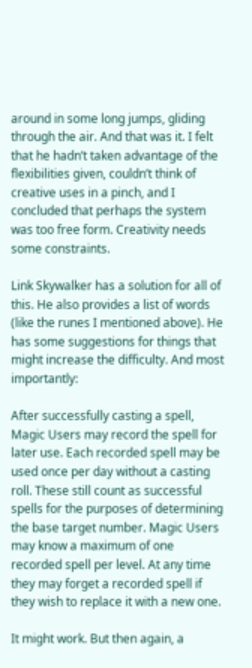around in some long jumps, gliding through the air. And that was it. I felt that he hadn’t taken advantage of the flexibilities given, couldn’t think of creative uses in a pinch, and I concluded that perhaps the system was too free form. Creativity needs some constraints.

Link Skywalker has a solution for all of this. He also provides a list of words (like the runes I mentioned above). He has some suggestions for things that might increase the difficulty. And most importantly:

After successfully casting a spell, Magic Users may record the spell for later use. Each recorded spell may be used once per day without a casting roll. These still count as successful spells for the purposes of determining the base target number. Magic Users may know a maximum of one recorded spell per level. At any time they may forget a recorded spell if they wish to replace it with a new one.

It might work. But then again, a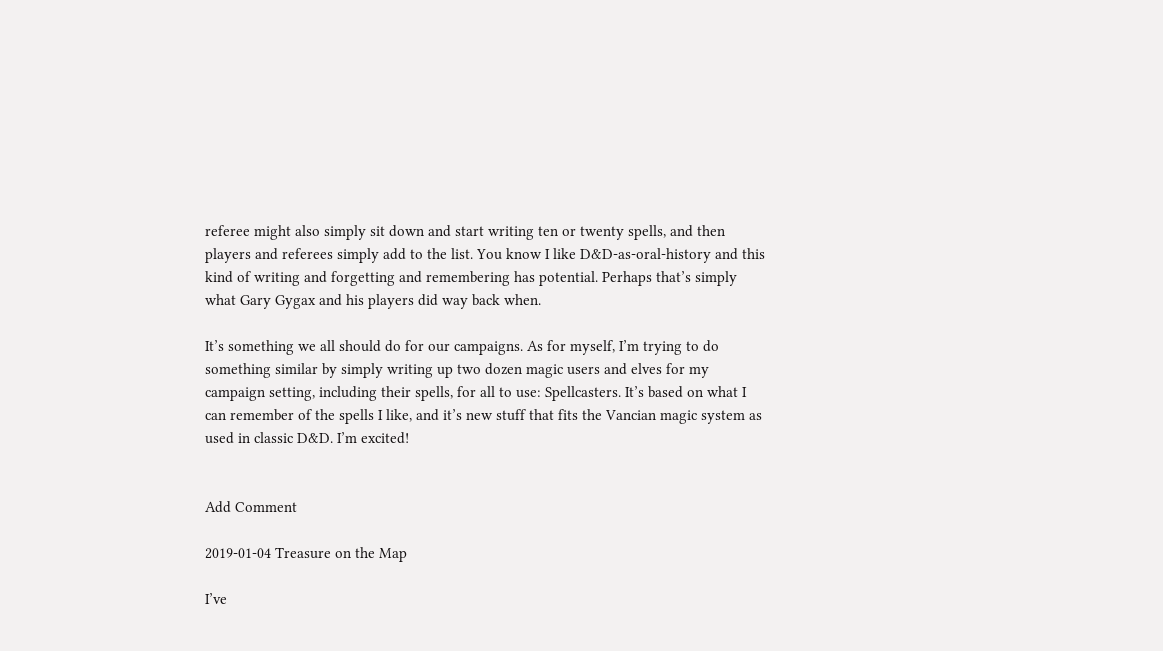referee might also simply sit down and start writing ten or twenty spells, and then players and referees simply add to the list. You know I like D&D-as-oral-history and this kind of writing and forgetting and remembering has potential. Perhaps that’s simply what Gary Gygax and his players did way back when.

It’s something we all should do for our campaigns. As for myself, I’m trying to do something similar by simply writing up two dozen magic users and elves for my campaign setting, including their spells, for all to use: Spellcasters. It’s based on what I can remember of the spells I like, and it’s new stuff that fits the Vancian magic system as used in classic D&D. I’m excited!


Add Comment

2019-01-04 Treasure on the Map

I’ve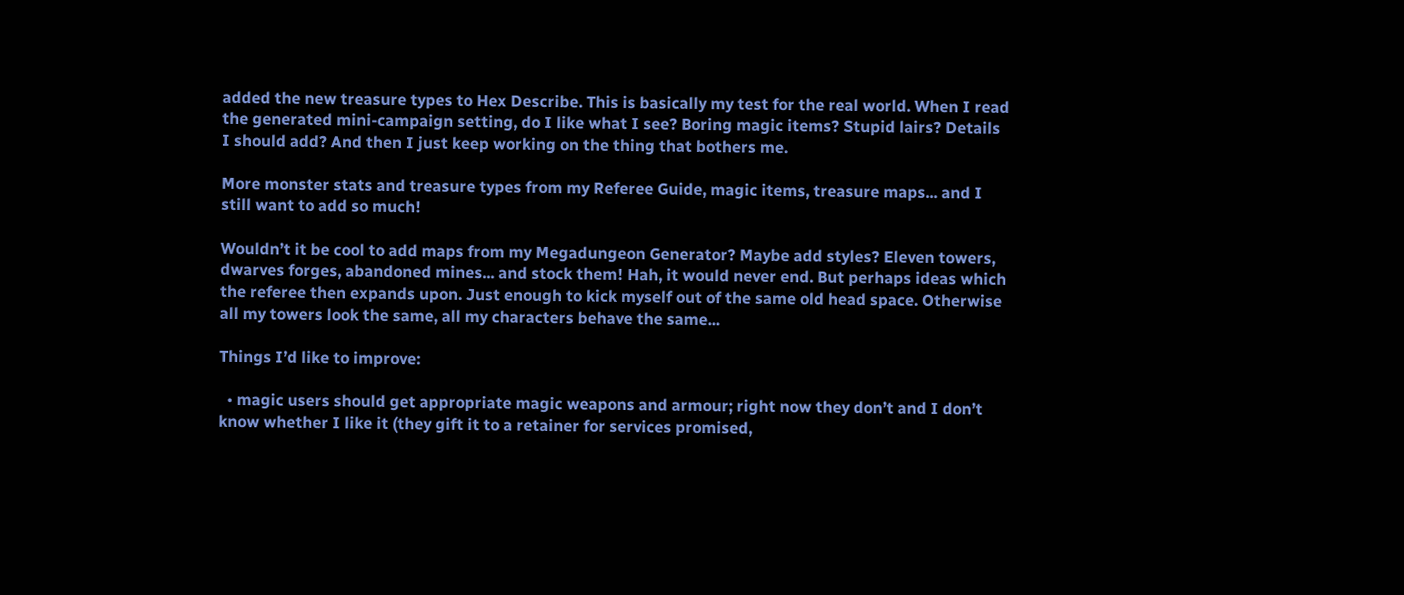added the new treasure types to Hex Describe. This is basically my test for the real world. When I read the generated mini-campaign setting, do I like what I see? Boring magic items? Stupid lairs? Details I should add? And then I just keep working on the thing that bothers me.

More monster stats and treasure types from my Referee Guide, magic items, treasure maps... and I still want to add so much!

Wouldn’t it be cool to add maps from my Megadungeon Generator? Maybe add styles? Eleven towers, dwarves forges, abandoned mines... and stock them! Hah, it would never end. But perhaps ideas which the referee then expands upon. Just enough to kick myself out of the same old head space. Otherwise all my towers look the same, all my characters behave the same...

Things I’d like to improve:

  • magic users should get appropriate magic weapons and armour; right now they don’t and I don’t know whether I like it (they gift it to a retainer for services promised,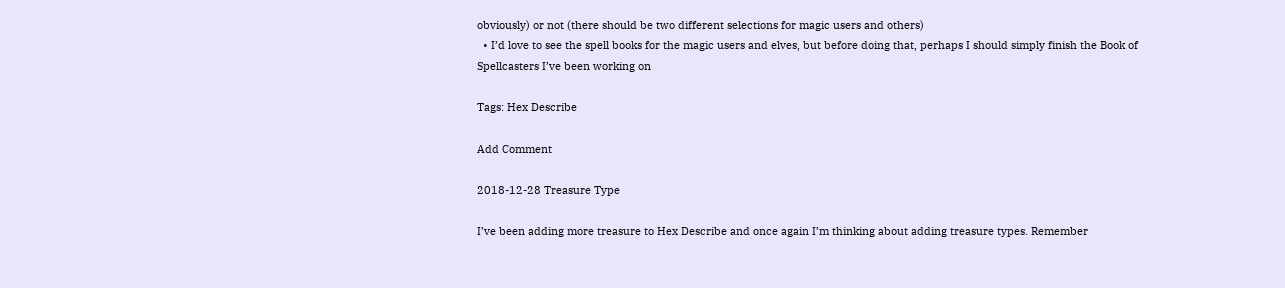obviously) or not (there should be two different selections for magic users and others)
  • I’d love to see the spell books for the magic users and elves, but before doing that, perhaps I should simply finish the Book of Spellcasters I’ve been working on

Tags: Hex Describe

Add Comment

2018-12-28 Treasure Type

I’ve been adding more treasure to Hex Describe and once again I’m thinking about adding treasure types. Remember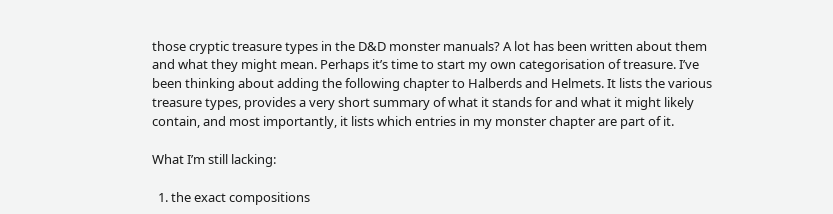those cryptic treasure types in the D&D monster manuals? A lot has been written about them and what they might mean. Perhaps it’s time to start my own categorisation of treasure. I’ve been thinking about adding the following chapter to Halberds and Helmets. It lists the various treasure types, provides a very short summary of what it stands for and what it might likely contain, and most importantly, it lists which entries in my monster chapter are part of it.

What I’m still lacking:

  1. the exact compositions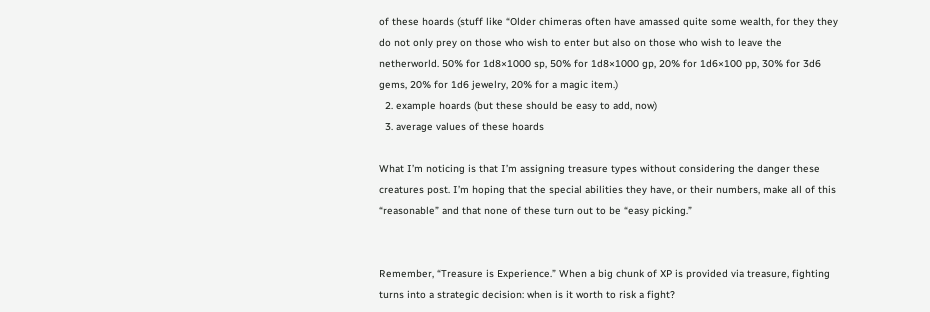of these hoards (stuff like “Older chimeras often have amassed quite some wealth, for they they do not only prey on those who wish to enter but also on those who wish to leave the netherworld. 50% for 1d8×1000 sp, 50% for 1d8×1000 gp, 20% for 1d6×100 pp, 30% for 3d6 gems, 20% for 1d6 jewelry, 20% for a magic item.)
  2. example hoards (but these should be easy to add, now)
  3. average values of these hoards

What I’m noticing is that I’m assigning treasure types without considering the danger these creatures post. I’m hoping that the special abilities they have, or their numbers, make all of this “reasonable” and that none of these turn out to be “easy picking.”


Remember, “Treasure is Experience.” When a big chunk of XP is provided via treasure, fighting turns into a strategic decision: when is it worth to risk a fight?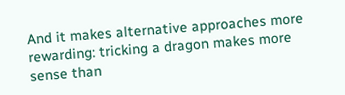And it makes alternative approaches more rewarding: tricking a dragon makes more sense than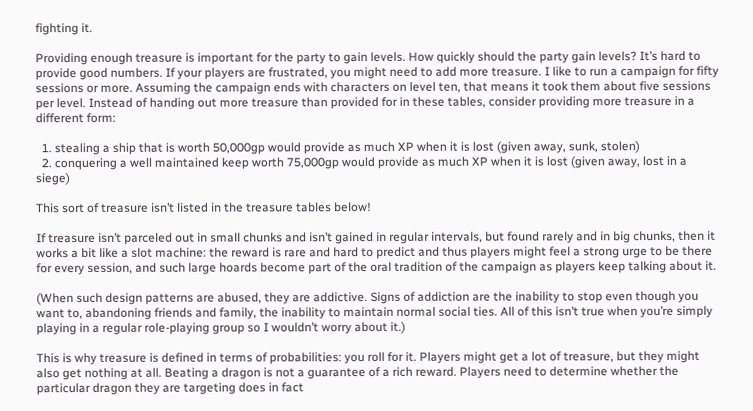fighting it.

Providing enough treasure is important for the party to gain levels. How quickly should the party gain levels? It’s hard to provide good numbers. If your players are frustrated, you might need to add more treasure. I like to run a campaign for fifty sessions or more. Assuming the campaign ends with characters on level ten, that means it took them about five sessions per level. Instead of handing out more treasure than provided for in these tables, consider providing more treasure in a different form:

  1. stealing a ship that is worth 50,000gp would provide as much XP when it is lost (given away, sunk, stolen)
  2. conquering a well maintained keep worth 75,000gp would provide as much XP when it is lost (given away, lost in a siege)

This sort of treasure isn’t listed in the treasure tables below!

If treasure isn’t parceled out in small chunks and isn’t gained in regular intervals, but found rarely and in big chunks, then it works a bit like a slot machine: the reward is rare and hard to predict and thus players might feel a strong urge to be there for every session, and such large hoards become part of the oral tradition of the campaign as players keep talking about it.

(When such design patterns are abused, they are addictive. Signs of addiction are the inability to stop even though you want to, abandoning friends and family, the inability to maintain normal social ties. All of this isn’t true when you’re simply playing in a regular role-playing group so I wouldn’t worry about it.)

This is why treasure is defined in terms of probabilities: you roll for it. Players might get a lot of treasure, but they might also get nothing at all. Beating a dragon is not a guarantee of a rich reward. Players need to determine whether the particular dragon they are targeting does in fact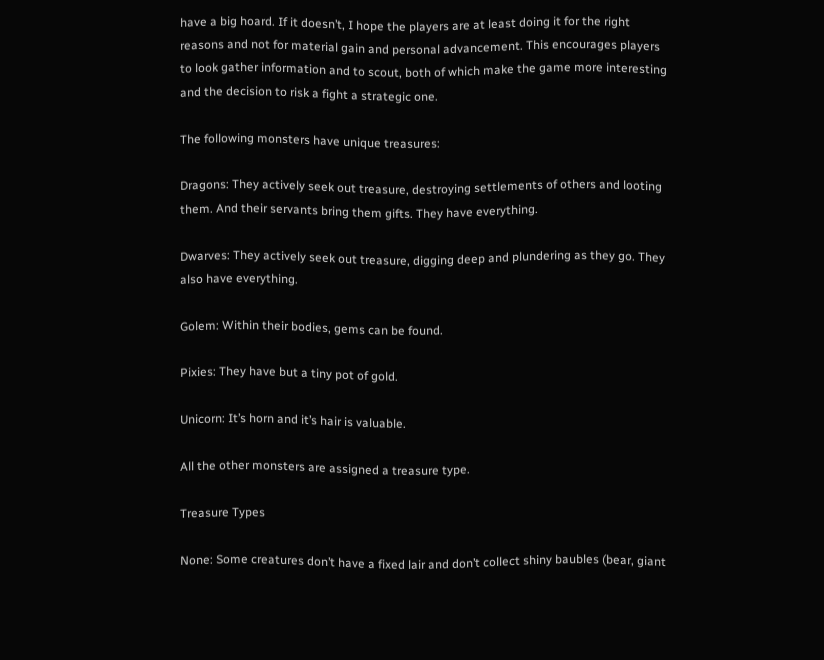have a big hoard. If it doesn’t, I hope the players are at least doing it for the right reasons and not for material gain and personal advancement. This encourages players to look gather information and to scout, both of which make the game more interesting and the decision to risk a fight a strategic one.

The following monsters have unique treasures:

Dragons: They actively seek out treasure, destroying settlements of others and looting them. And their servants bring them gifts. They have everything.

Dwarves: They actively seek out treasure, digging deep and plundering as they go. They also have everything.

Golem: Within their bodies, gems can be found.

Pixies: They have but a tiny pot of gold.

Unicorn: It’s horn and it’s hair is valuable.

All the other monsters are assigned a treasure type.

Treasure Types

None: Some creatures don’t have a fixed lair and don’t collect shiny baubles (bear, giant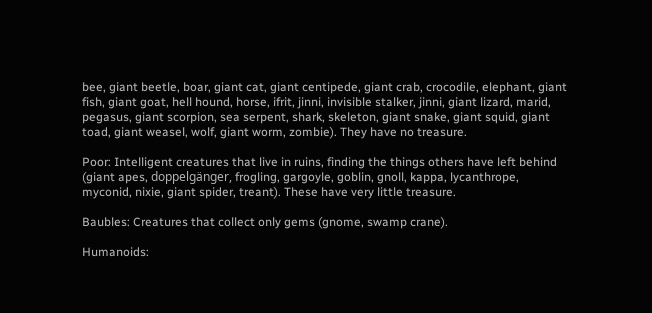bee, giant beetle, boar, giant cat, giant centipede, giant crab, crocodile, elephant, giant fish, giant goat, hell hound, horse, ifrit, jinni, invisible stalker, jinni, giant lizard, marid, pegasus, giant scorpion, sea serpent, shark, skeleton, giant snake, giant squid, giant toad, giant weasel, wolf, giant worm, zombie). They have no treasure.

Poor: Intelligent creatures that live in ruins, finding the things others have left behind (giant apes, doppelgänger, frogling, gargoyle, goblin, gnoll, kappa, lycanthrope, myconid, nixie, giant spider, treant). These have very little treasure.

Baubles: Creatures that collect only gems (gnome, swamp crane).

Humanoids: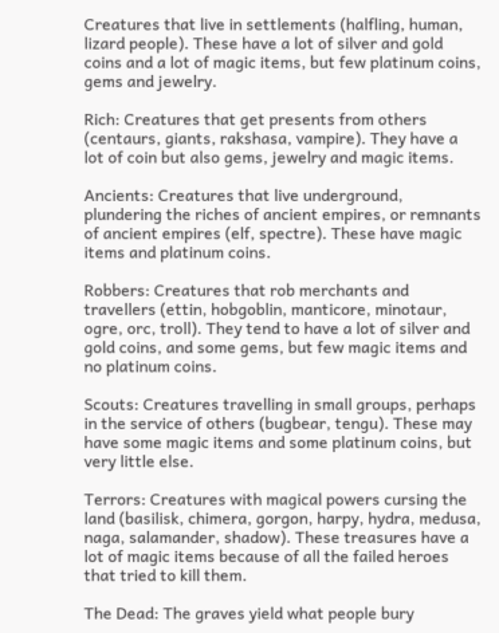Creatures that live in settlements (halfling, human, lizard people). These have a lot of silver and gold coins and a lot of magic items, but few platinum coins, gems and jewelry.

Rich: Creatures that get presents from others (centaurs, giants, rakshasa, vampire). They have a lot of coin but also gems, jewelry and magic items.

Ancients: Creatures that live underground, plundering the riches of ancient empires, or remnants of ancient empires (elf, spectre). These have magic items and platinum coins.

Robbers: Creatures that rob merchants and travellers (ettin, hobgoblin, manticore, minotaur, ogre, orc, troll). They tend to have a lot of silver and gold coins, and some gems, but few magic items and no platinum coins.

Scouts: Creatures travelling in small groups, perhaps in the service of others (bugbear, tengu). These may have some magic items and some platinum coins, but very little else.

Terrors: Creatures with magical powers cursing the land (basilisk, chimera, gorgon, harpy, hydra, medusa, naga, salamander, shadow). These treasures have a lot of magic items because of all the failed heroes that tried to kill them.

The Dead: The graves yield what people bury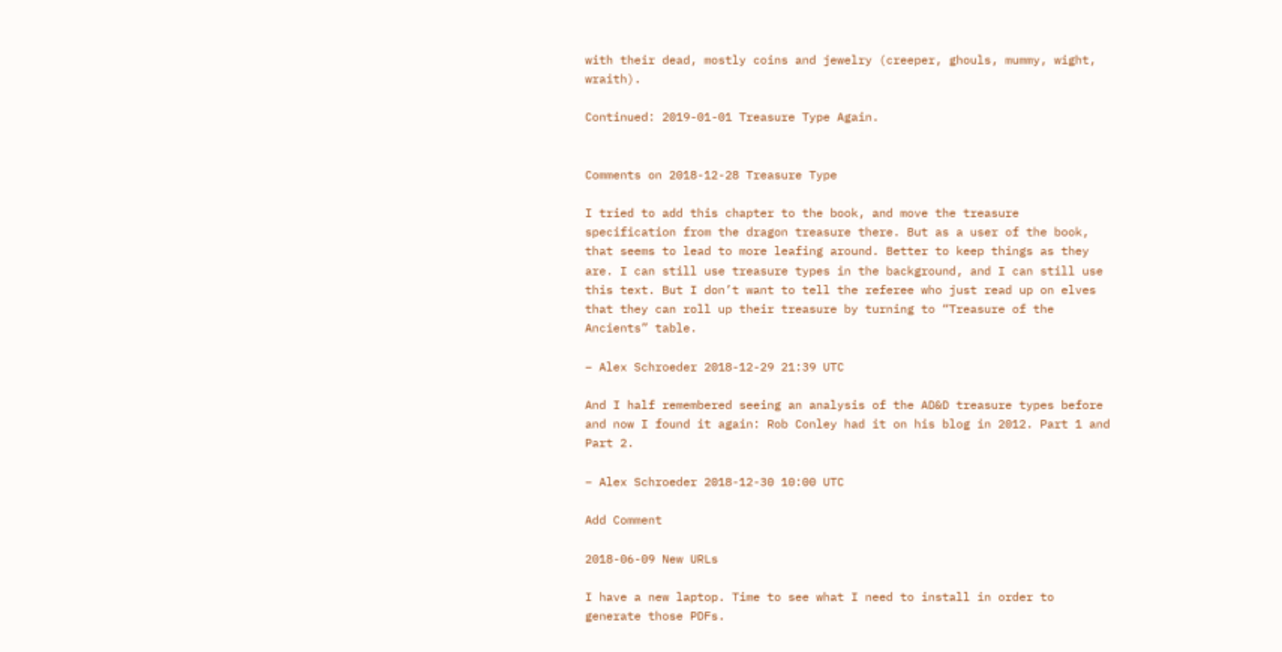with their dead, mostly coins and jewelry (creeper, ghouls, mummy, wight, wraith).

Continued: 2019-01-01 Treasure Type Again.


Comments on 2018-12-28 Treasure Type

I tried to add this chapter to the book, and move the treasure specification from the dragon treasure there. But as a user of the book, that seems to lead to more leafing around. Better to keep things as they are. I can still use treasure types in the background, and I can still use this text. But I don’t want to tell the referee who just read up on elves that they can roll up their treasure by turning to “Treasure of the Ancients” table.

– Alex Schroeder 2018-12-29 21:39 UTC

And I half remembered seeing an analysis of the AD&D treasure types before and now I found it again: Rob Conley had it on his blog in 2012. Part 1 and Part 2.

– Alex Schroeder 2018-12-30 10:00 UTC

Add Comment

2018-06-09 New URLs

I have a new laptop. Time to see what I need to install in order to generate those PDFs.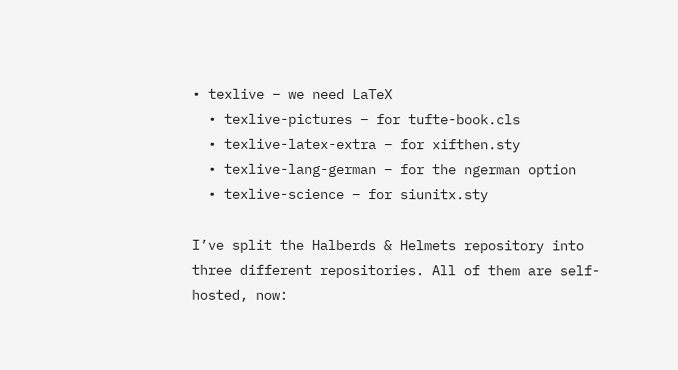• texlive – we need LaTeX
  • texlive-pictures – for tufte-book.cls
  • texlive-latex-extra – for xifthen.sty
  • texlive-lang-german – for the ngerman option
  • texlive-science – for siunitx.sty

I’ve split the Halberds & Helmets repository into three different repositories. All of them are self-hosted, now: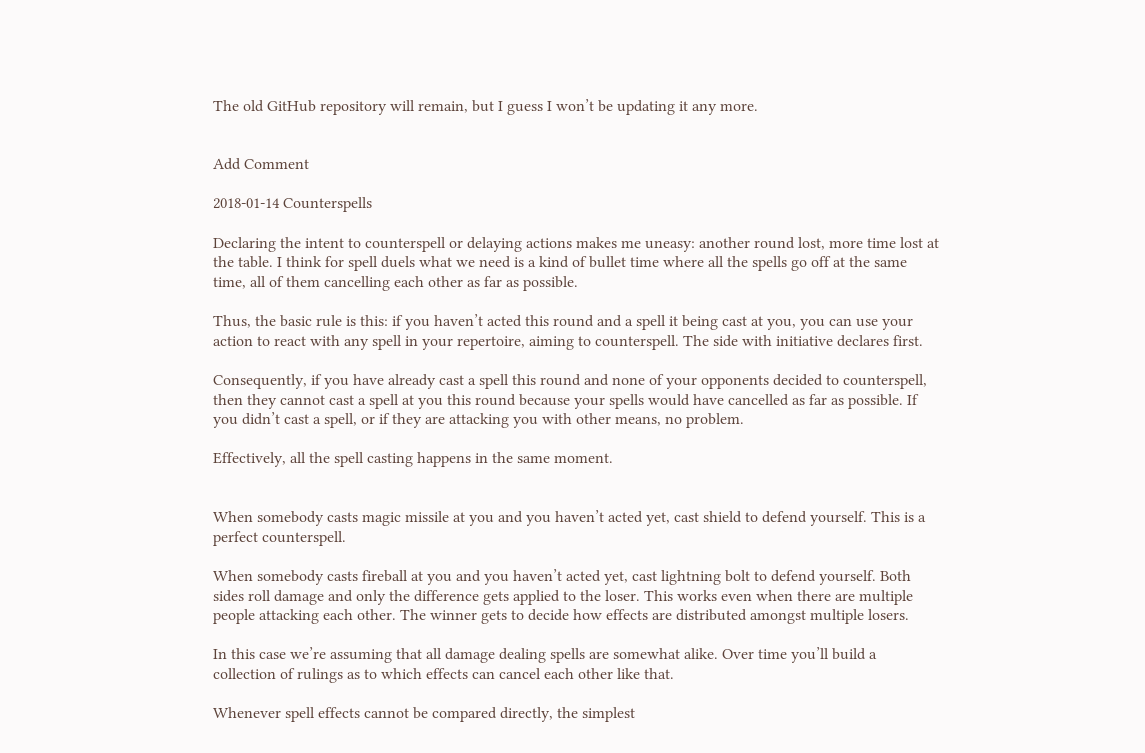The old GitHub repository will remain, but I guess I won’t be updating it any more.


Add Comment

2018-01-14 Counterspells

Declaring the intent to counterspell or delaying actions makes me uneasy: another round lost, more time lost at the table. I think for spell duels what we need is a kind of bullet time where all the spells go off at the same time, all of them cancelling each other as far as possible.

Thus, the basic rule is this: if you haven’t acted this round and a spell it being cast at you, you can use your action to react with any spell in your repertoire, aiming to counterspell. The side with initiative declares first.

Consequently, if you have already cast a spell this round and none of your opponents decided to counterspell, then they cannot cast a spell at you this round because your spells would have cancelled as far as possible. If you didn’t cast a spell, or if they are attacking you with other means, no problem.

Effectively, all the spell casting happens in the same moment.


When somebody casts magic missile at you and you haven’t acted yet, cast shield to defend yourself. This is a perfect counterspell.

When somebody casts fireball at you and you haven’t acted yet, cast lightning bolt to defend yourself. Both sides roll damage and only the difference gets applied to the loser. This works even when there are multiple people attacking each other. The winner gets to decide how effects are distributed amongst multiple losers.

In this case we’re assuming that all damage dealing spells are somewhat alike. Over time you’ll build a collection of rulings as to which effects can cancel each other like that.

Whenever spell effects cannot be compared directly, the simplest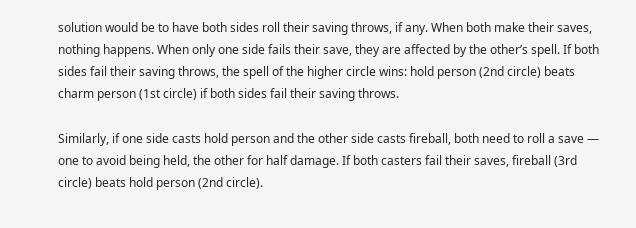solution would be to have both sides roll their saving throws, if any. When both make their saves, nothing happens. When only one side fails their save, they are affected by the other’s spell. If both sides fail their saving throws, the spell of the higher circle wins: hold person (2nd circle) beats charm person (1st circle) if both sides fail their saving throws.

Similarly, if one side casts hold person and the other side casts fireball, both need to roll a save — one to avoid being held, the other for half damage. If both casters fail their saves, fireball (3rd circle) beats hold person (2nd circle).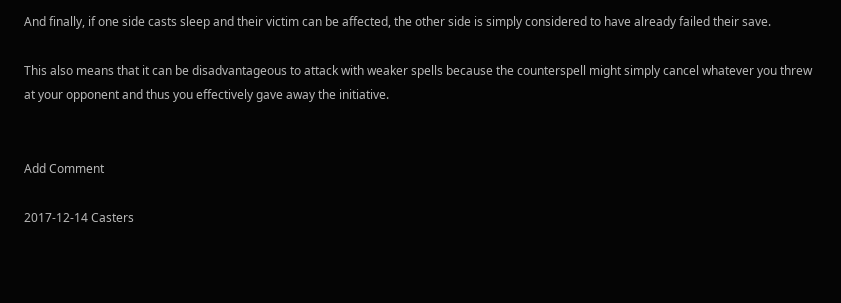And finally, if one side casts sleep and their victim can be affected, the other side is simply considered to have already failed their save.

This also means that it can be disadvantageous to attack with weaker spells because the counterspell might simply cancel whatever you threw at your opponent and thus you effectively gave away the initiative.


Add Comment

2017-12-14 Casters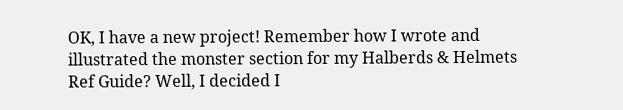OK, I have a new project! Remember how I wrote and illustrated the monster section for my Halberds & Helmets Ref Guide? Well, I decided I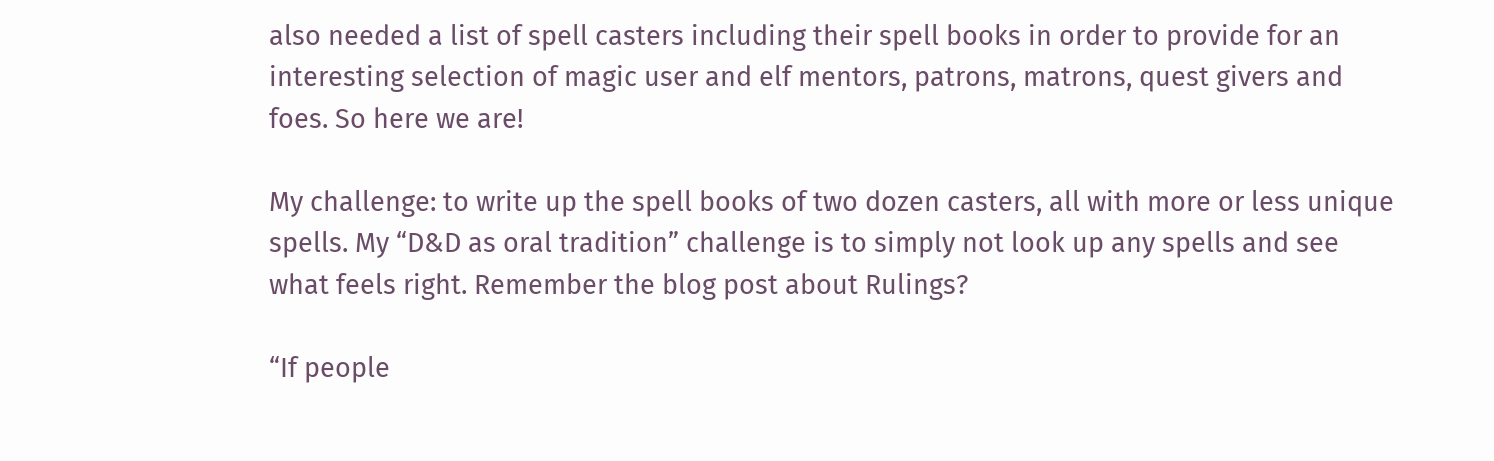also needed a list of spell casters including their spell books in order to provide for an interesting selection of magic user and elf mentors, patrons, matrons, quest givers and foes. So here we are!

My challenge: to write up the spell books of two dozen casters, all with more or less unique spells. My “D&D as oral tradition” challenge is to simply not look up any spells and see what feels right. Remember the blog post about Rulings?

“If people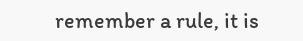remember a rule, it is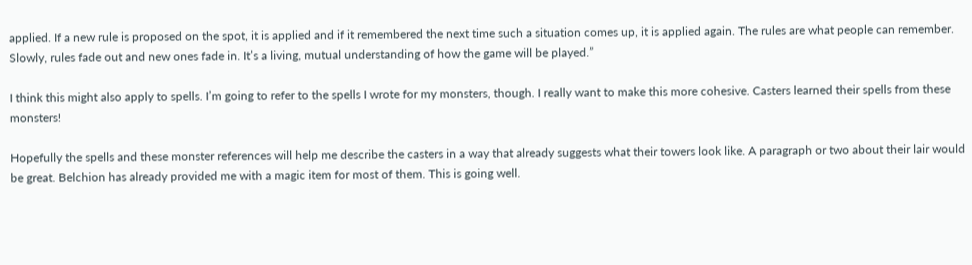applied. If a new rule is proposed on the spot, it is applied and if it remembered the next time such a situation comes up, it is applied again. The rules are what people can remember. Slowly, rules fade out and new ones fade in. It’s a living, mutual understanding of how the game will be played.”

I think this might also apply to spells. I’m going to refer to the spells I wrote for my monsters, though. I really want to make this more cohesive. Casters learned their spells from these monsters!

Hopefully the spells and these monster references will help me describe the casters in a way that already suggests what their towers look like. A paragraph or two about their lair would be great. Belchion has already provided me with a magic item for most of them. This is going well.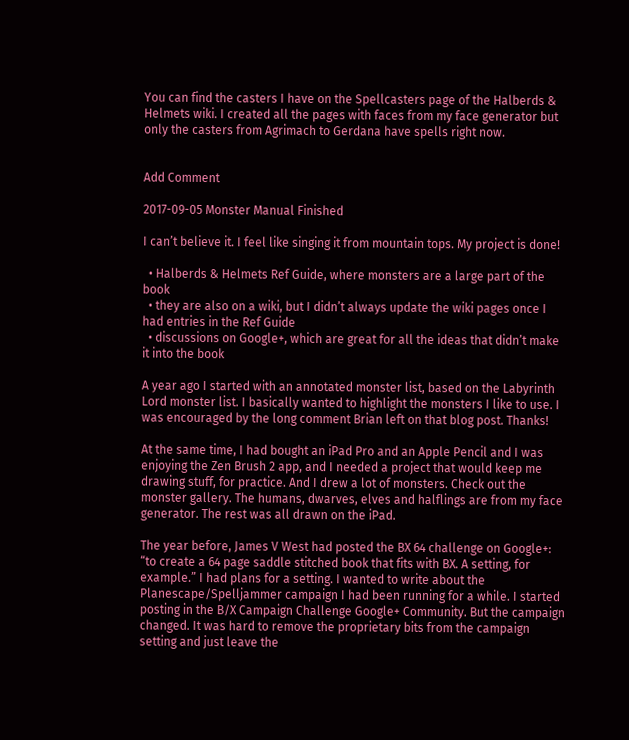You can find the casters I have on the Spellcasters page of the Halberds & Helmets wiki. I created all the pages with faces from my face generator but only the casters from Agrimach to Gerdana have spells right now.


Add Comment

2017-09-05 Monster Manual Finished

I can’t believe it. I feel like singing it from mountain tops. My project is done!

  • Halberds & Helmets Ref Guide, where monsters are a large part of the book
  • they are also on a wiki, but I didn’t always update the wiki pages once I had entries in the Ref Guide
  • discussions on Google+, which are great for all the ideas that didn’t make it into the book

A year ago I started with an annotated monster list, based on the Labyrinth Lord monster list. I basically wanted to highlight the monsters I like to use. I was encouraged by the long comment Brian left on that blog post. Thanks!

At the same time, I had bought an iPad Pro and an Apple Pencil and I was enjoying the Zen Brush 2 app, and I needed a project that would keep me drawing stuff, for practice. And I drew a lot of monsters. Check out the monster gallery. The humans, dwarves, elves and halflings are from my face generator. The rest was all drawn on the iPad.

The year before, James V West had posted the BX 64 challenge on Google+: “to create a 64 page saddle stitched book that fits with BX. A setting, for example.” I had plans for a setting. I wanted to write about the Planescape/Spelljammer campaign I had been running for a while. I started posting in the B/X Campaign Challenge Google+ Community. But the campaign changed. It was hard to remove the proprietary bits from the campaign setting and just leave the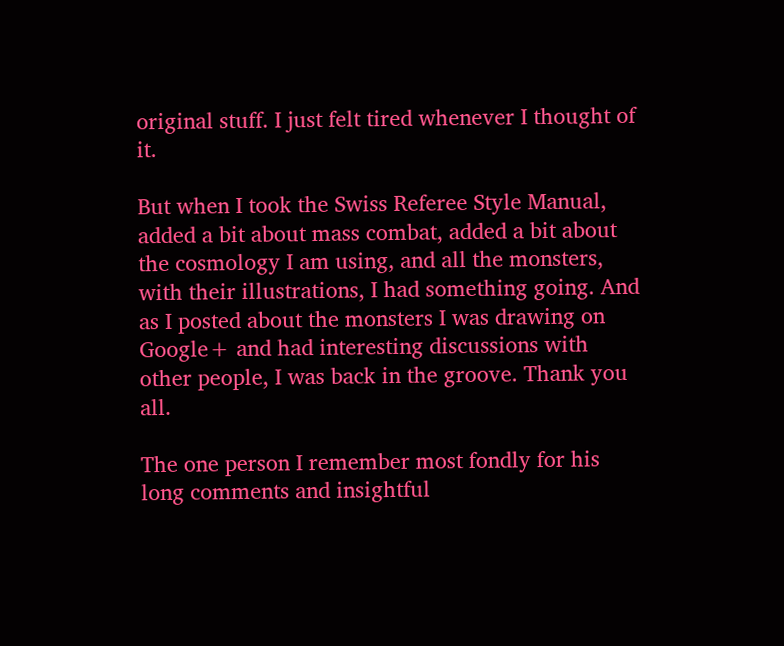original stuff. I just felt tired whenever I thought of it.

But when I took the Swiss Referee Style Manual, added a bit about mass combat, added a bit about the cosmology I am using, and all the monsters, with their illustrations, I had something going. And as I posted about the monsters I was drawing on Google+ and had interesting discussions with other people, I was back in the groove. Thank you all.

The one person I remember most fondly for his long comments and insightful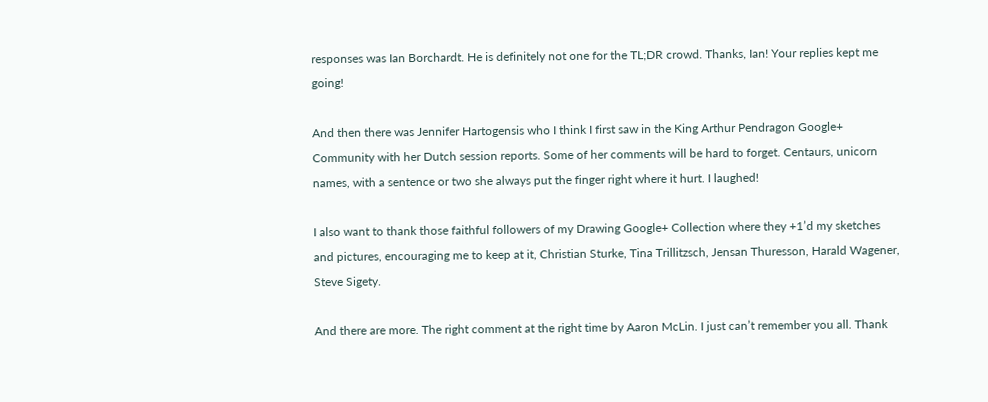responses was Ian Borchardt. He is definitely not one for the TL;DR crowd. Thanks, Ian! Your replies kept me going!

And then there was Jennifer Hartogensis who I think I first saw in the King Arthur Pendragon Google+ Community with her Dutch session reports. Some of her comments will be hard to forget. Centaurs, unicorn names, with a sentence or two she always put the finger right where it hurt. I laughed!

I also want to thank those faithful followers of my Drawing Google+ Collection where they +1’d my sketches and pictures, encouraging me to keep at it, Christian Sturke, Tina Trillitzsch, Jensan Thuresson, Harald Wagener, Steve Sigety.

And there are more. The right comment at the right time by Aaron McLin. I just can’t remember you all. Thank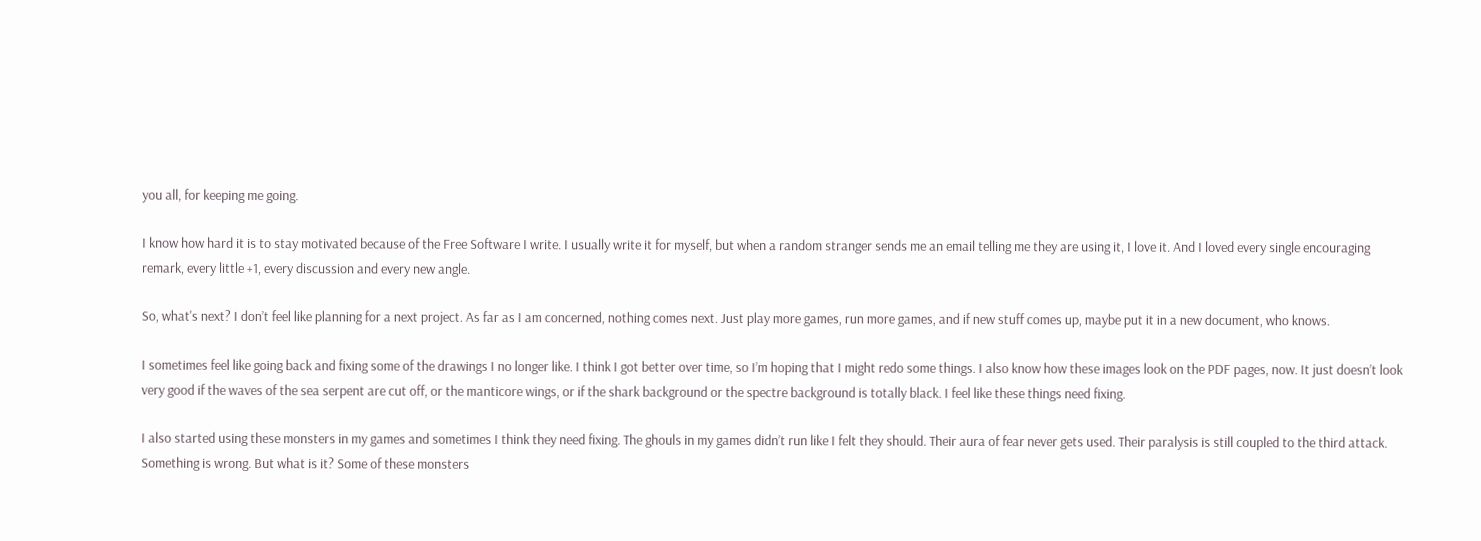you all, for keeping me going.

I know how hard it is to stay motivated because of the Free Software I write. I usually write it for myself, but when a random stranger sends me an email telling me they are using it, I love it. And I loved every single encouraging remark, every little +1, every discussion and every new angle.

So, what's next? I don’t feel like planning for a next project. As far as I am concerned, nothing comes next. Just play more games, run more games, and if new stuff comes up, maybe put it in a new document, who knows.

I sometimes feel like going back and fixing some of the drawings I no longer like. I think I got better over time, so I’m hoping that I might redo some things. I also know how these images look on the PDF pages, now. It just doesn’t look very good if the waves of the sea serpent are cut off, or the manticore wings, or if the shark background or the spectre background is totally black. I feel like these things need fixing.

I also started using these monsters in my games and sometimes I think they need fixing. The ghouls in my games didn’t run like I felt they should. Their aura of fear never gets used. Their paralysis is still coupled to the third attack. Something is wrong. But what is it? Some of these monsters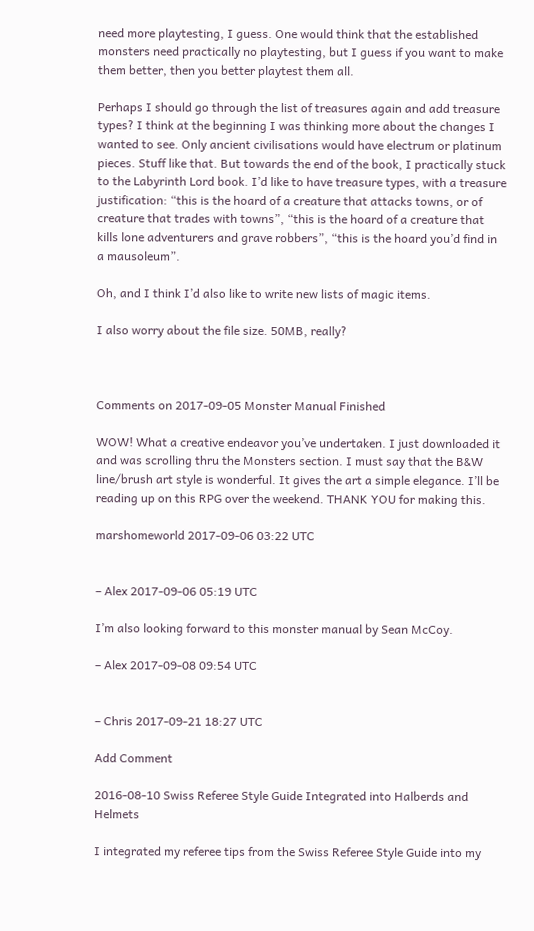need more playtesting, I guess. One would think that the established monsters need practically no playtesting, but I guess if you want to make them better, then you better playtest them all.

Perhaps I should go through the list of treasures again and add treasure types? I think at the beginning I was thinking more about the changes I wanted to see. Only ancient civilisations would have electrum or platinum pieces. Stuff like that. But towards the end of the book, I practically stuck to the Labyrinth Lord book. I’d like to have treasure types, with a treasure justification: “this is the hoard of a creature that attacks towns, or of creature that trades with towns”, “this is the hoard of a creature that kills lone adventurers and grave robbers”, “this is the hoard you’d find in a mausoleum”.

Oh, and I think I’d also like to write new lists of magic items.

I also worry about the file size. 50MB, really?



Comments on 2017-09-05 Monster Manual Finished

WOW! What a creative endeavor you’ve undertaken. I just downloaded it and was scrolling thru the Monsters section. I must say that the B&W line/brush art style is wonderful. It gives the art a simple elegance. I’ll be reading up on this RPG over the weekend. THANK YOU for making this.

marshomeworld 2017-09-06 03:22 UTC


– Alex 2017-09-06 05:19 UTC

I’m also looking forward to this monster manual by Sean McCoy.

– Alex 2017-09-08 09:54 UTC


– Chris 2017-09-21 18:27 UTC

Add Comment

2016-08-10 Swiss Referee Style Guide Integrated into Halberds and Helmets

I integrated my referee tips from the Swiss Referee Style Guide into my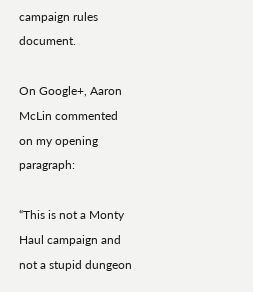campaign rules document.

On Google+, Aaron McLin commented on my opening paragraph:

“This is not a Monty Haul campaign and not a stupid dungeon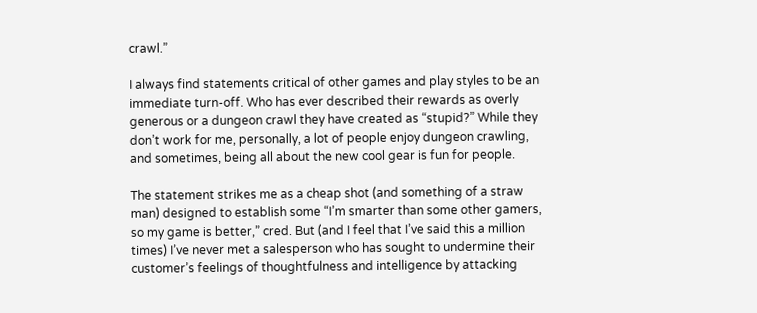crawl.”

I always find statements critical of other games and play styles to be an immediate turn-off. Who has ever described their rewards as overly generous or a dungeon crawl they have created as “stupid?” While they don’t work for me, personally, a lot of people enjoy dungeon crawling, and sometimes, being all about the new cool gear is fun for people.

The statement strikes me as a cheap shot (and something of a straw man) designed to establish some “I’m smarter than some other gamers, so my game is better,” cred. But (and I feel that I’ve said this a million times) I’ve never met a salesperson who has sought to undermine their customer’s feelings of thoughtfulness and intelligence by attacking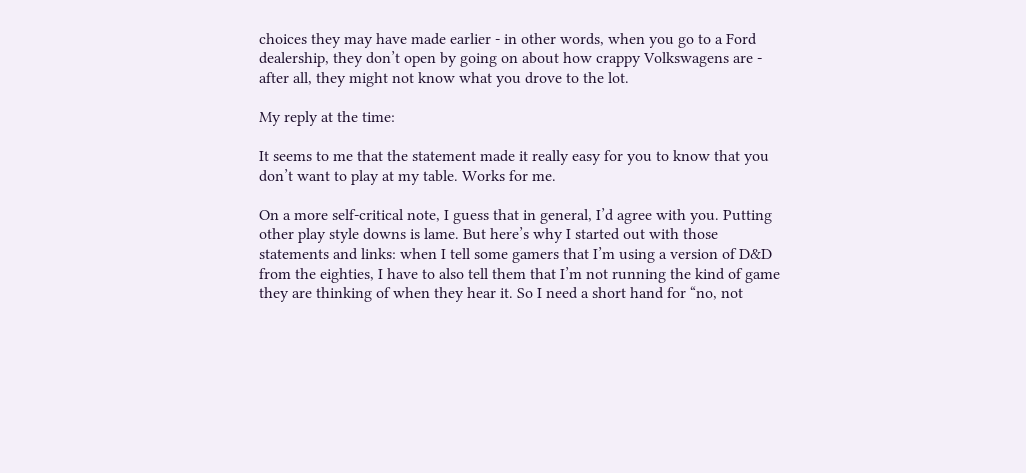choices they may have made earlier - in other words, when you go to a Ford dealership, they don’t open by going on about how crappy Volkswagens are - after all, they might not know what you drove to the lot.

My reply at the time:

It seems to me that the statement made it really easy for you to know that you don’t want to play at my table. Works for me.

On a more self-critical note, I guess that in general, I’d agree with you. Putting other play style downs is lame. But here’s why I started out with those statements and links: when I tell some gamers that I’m using a version of D&D from the eighties, I have to also tell them that I’m not running the kind of game they are thinking of when they hear it. So I need a short hand for “no, not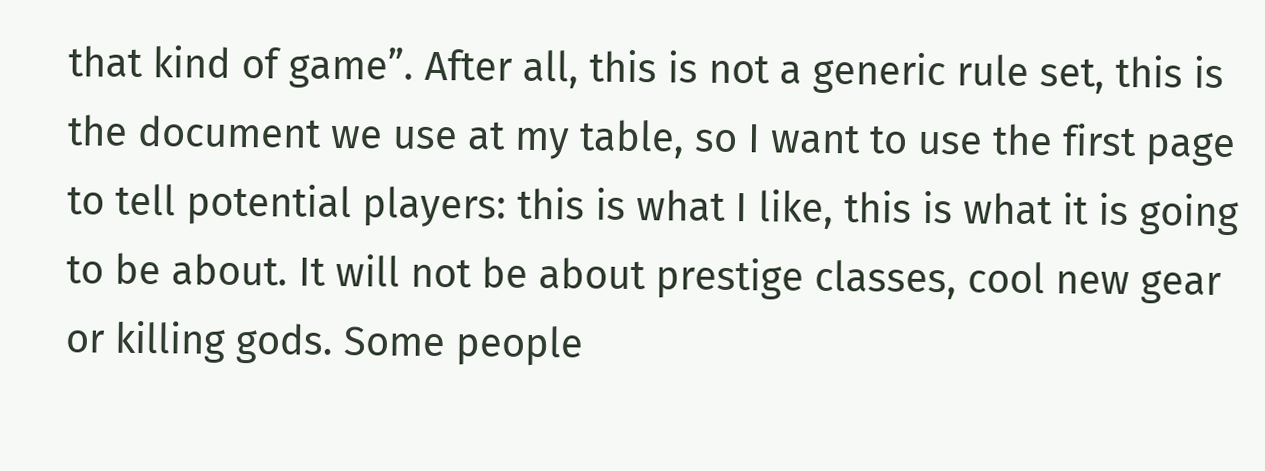that kind of game”. After all, this is not a generic rule set, this is the document we use at my table, so I want to use the first page to tell potential players: this is what I like, this is what it is going to be about. It will not be about prestige classes, cool new gear or killing gods. Some people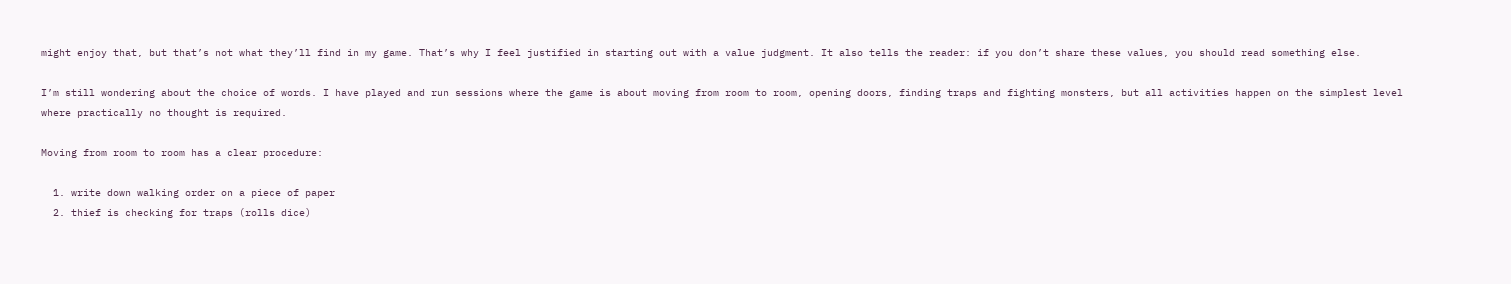might enjoy that, but that’s not what they’ll find in my game. That’s why I feel justified in starting out with a value judgment. It also tells the reader: if you don’t share these values, you should read something else.

I’m still wondering about the choice of words. I have played and run sessions where the game is about moving from room to room, opening doors, finding traps and fighting monsters, but all activities happen on the simplest level where practically no thought is required.

Moving from room to room has a clear procedure:

  1. write down walking order on a piece of paper
  2. thief is checking for traps (rolls dice)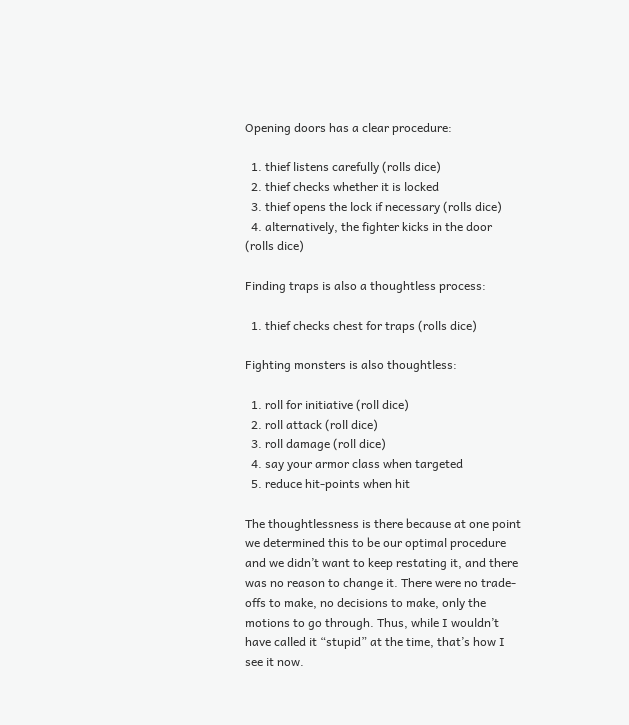Opening doors has a clear procedure:

  1. thief listens carefully (rolls dice)
  2. thief checks whether it is locked
  3. thief opens the lock if necessary (rolls dice)
  4. alternatively, the fighter kicks in the door (rolls dice)

Finding traps is also a thoughtless process:

  1. thief checks chest for traps (rolls dice)

Fighting monsters is also thoughtless:

  1. roll for initiative (roll dice)
  2. roll attack (roll dice)
  3. roll damage (roll dice)
  4. say your armor class when targeted
  5. reduce hit-points when hit

The thoughtlessness is there because at one point we determined this to be our optimal procedure and we didn’t want to keep restating it, and there was no reason to change it. There were no trade-offs to make, no decisions to make, only the motions to go through. Thus, while I wouldn’t have called it “stupid” at the time, that’s how I see it now.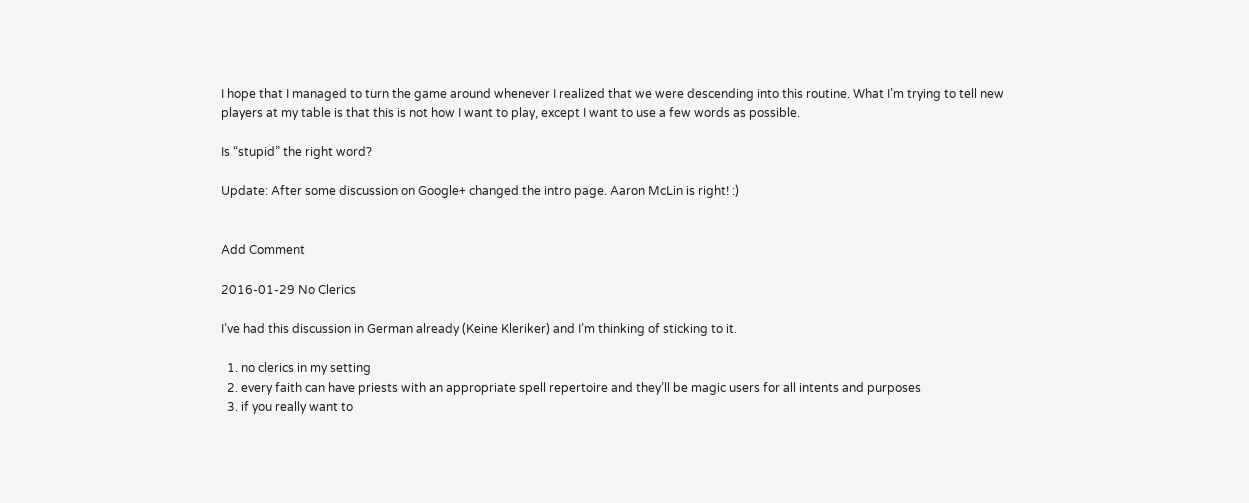I hope that I managed to turn the game around whenever I realized that we were descending into this routine. What I’m trying to tell new players at my table is that this is not how I want to play, except I want to use a few words as possible.

Is “stupid” the right word?

Update: After some discussion on Google+ changed the intro page. Aaron McLin is right! :)


Add Comment

2016-01-29 No Clerics

I’ve had this discussion in German already (Keine Kleriker) and I’m thinking of sticking to it.

  1. no clerics in my setting
  2. every faith can have priests with an appropriate spell repertoire and they’ll be magic users for all intents and purposes
  3. if you really want to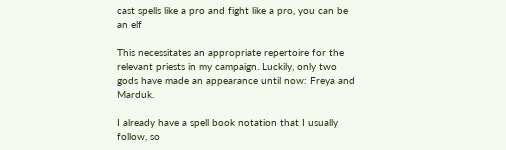cast spells like a pro and fight like a pro, you can be an elf

This necessitates an appropriate repertoire for the relevant priests in my campaign. Luckily, only two gods have made an appearance until now: Freya and Marduk.

I already have a spell book notation that I usually follow, so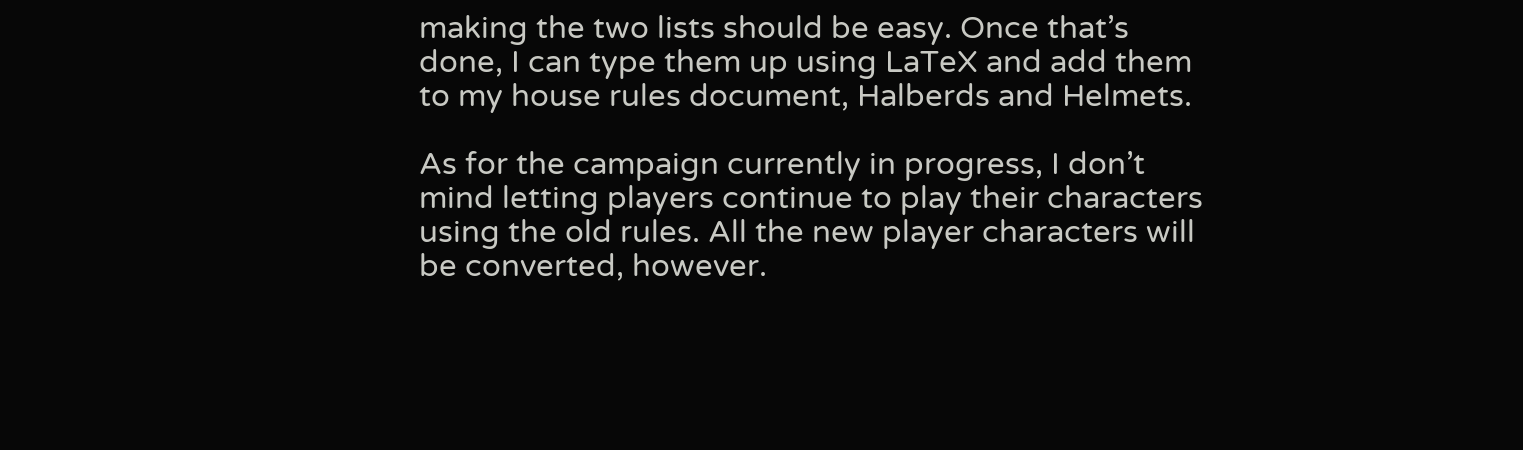making the two lists should be easy. Once that’s done, I can type them up using LaTeX and add them to my house rules document, Halberds and Helmets.

As for the campaign currently in progress, I don’t mind letting players continue to play their characters using the old rules. All the new player characters will be converted, however.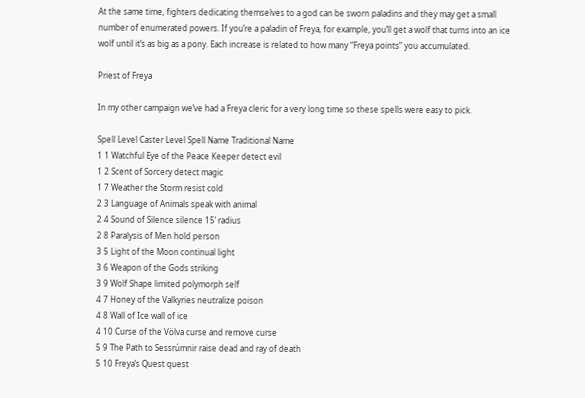At the same time, fighters dedicating themselves to a god can be sworn paladins and they may get a small number of enumerated powers. If you’re a paladin of Freya, for example, you’ll get a wolf that turns into an ice wolf until it’s as big as a pony. Each increase is related to how many “Freya points” you accumulated.

Priest of Freya

In my other campaign we’ve had a Freya cleric for a very long time so these spells were easy to pick.

Spell Level Caster Level Spell Name Traditional Name
1 1 Watchful Eye of the Peace Keeper detect evil
1 2 Scent of Sorcery detect magic
1 7 Weather the Storm resist cold
2 3 Language of Animals speak with animal
2 4 Sound of Silence silence 15’ radius
2 8 Paralysis of Men hold person
3 5 Light of the Moon continual light
3 6 Weapon of the Gods striking
3 9 Wolf Shape limited polymorph self
4 7 Honey of the Valkyries neutralize poison
4 8 Wall of Ice wall of ice
4 10 Curse of the Völva curse and remove curse
5 9 The Path to Sessrúmnir raise dead and ray of death
5 10 Freya’s Quest quest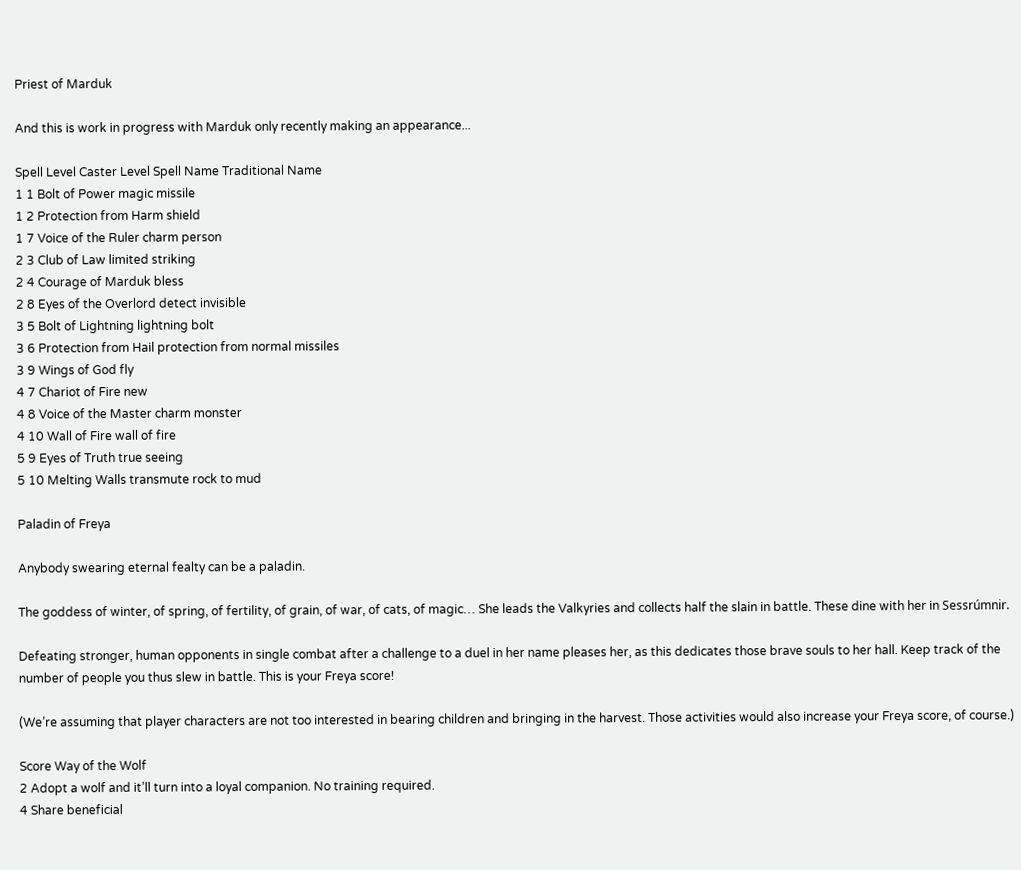Priest of Marduk

And this is work in progress with Marduk only recently making an appearance...

Spell Level Caster Level Spell Name Traditional Name
1 1 Bolt of Power magic missile
1 2 Protection from Harm shield
1 7 Voice of the Ruler charm person
2 3 Club of Law limited striking
2 4 Courage of Marduk bless
2 8 Eyes of the Overlord detect invisible
3 5 Bolt of Lightning lightning bolt
3 6 Protection from Hail protection from normal missiles
3 9 Wings of God fly
4 7 Chariot of Fire new
4 8 Voice of the Master charm monster
4 10 Wall of Fire wall of fire
5 9 Eyes of Truth true seeing
5 10 Melting Walls transmute rock to mud

Paladin of Freya

Anybody swearing eternal fealty can be a paladin.

The goddess of winter, of spring, of fertility, of grain, of war, of cats, of magic… She leads the Valkyries and collects half the slain in battle. These dine with her in Sessrúmnir.

Defeating stronger, human opponents in single combat after a challenge to a duel in her name pleases her, as this dedicates those brave souls to her hall. Keep track of the number of people you thus slew in battle. This is your Freya score!

(We’re assuming that player characters are not too interested in bearing children and bringing in the harvest. Those activities would also increase your Freya score, of course.)

Score Way of the Wolf
2 Adopt a wolf and it’ll turn into a loyal companion. No training required.
4 Share beneficial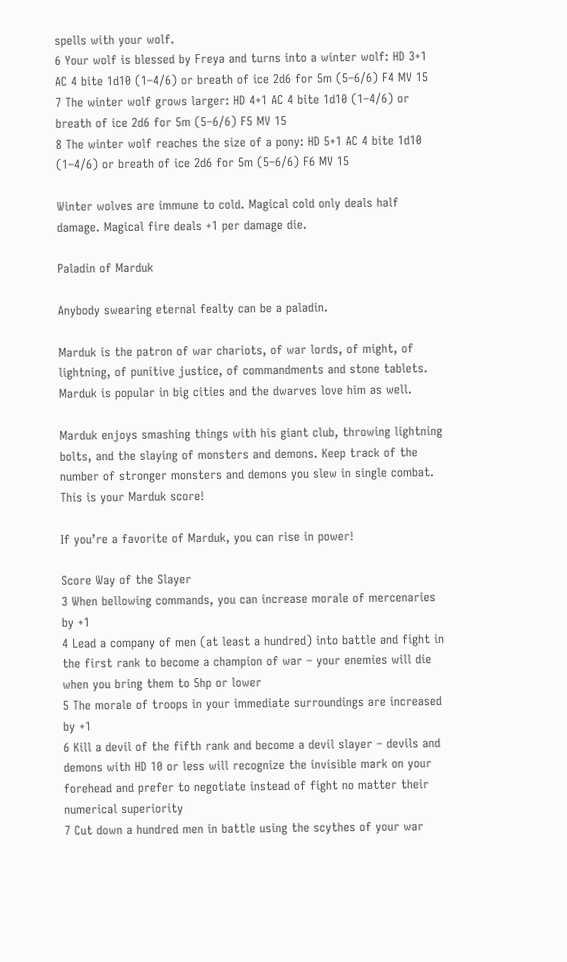spells with your wolf.
6 Your wolf is blessed by Freya and turns into a winter wolf: HD 3+1 AC 4 bite 1d10 (1–4/6) or breath of ice 2d6 for 5m (5–6/6) F4 MV 15
7 The winter wolf grows larger: HD 4+1 AC 4 bite 1d10 (1–4/6) or breath of ice 2d6 for 5m (5–6/6) F5 MV 15
8 The winter wolf reaches the size of a pony: HD 5+1 AC 4 bite 1d10 (1–4/6) or breath of ice 2d6 for 5m (5–6/6) F6 MV 15

Winter wolves are immune to cold. Magical cold only deals half damage. Magical fire deals +1 per damage die.

Paladin of Marduk

Anybody swearing eternal fealty can be a paladin.

Marduk is the patron of war chariots, of war lords, of might, of lightning, of punitive justice, of commandments and stone tablets. Marduk is popular in big cities and the dwarves love him as well.

Marduk enjoys smashing things with his giant club, throwing lightning bolts, and the slaying of monsters and demons. Keep track of the number of stronger monsters and demons you slew in single combat. This is your Marduk score!

If you’re a favorite of Marduk, you can rise in power!

Score Way of the Slayer
3 When bellowing commands, you can increase morale of mercenaries by +1
4 Lead a company of men (at least a hundred) into battle and fight in the first rank to become a champion of war – your enemies will die when you bring them to 5hp or lower
5 The morale of troops in your immediate surroundings are increased by +1
6 Kill a devil of the fifth rank and become a devil slayer – devils and demons with HD 10 or less will recognize the invisible mark on your forehead and prefer to negotiate instead of fight no matter their numerical superiority
7 Cut down a hundred men in battle using the scythes of your war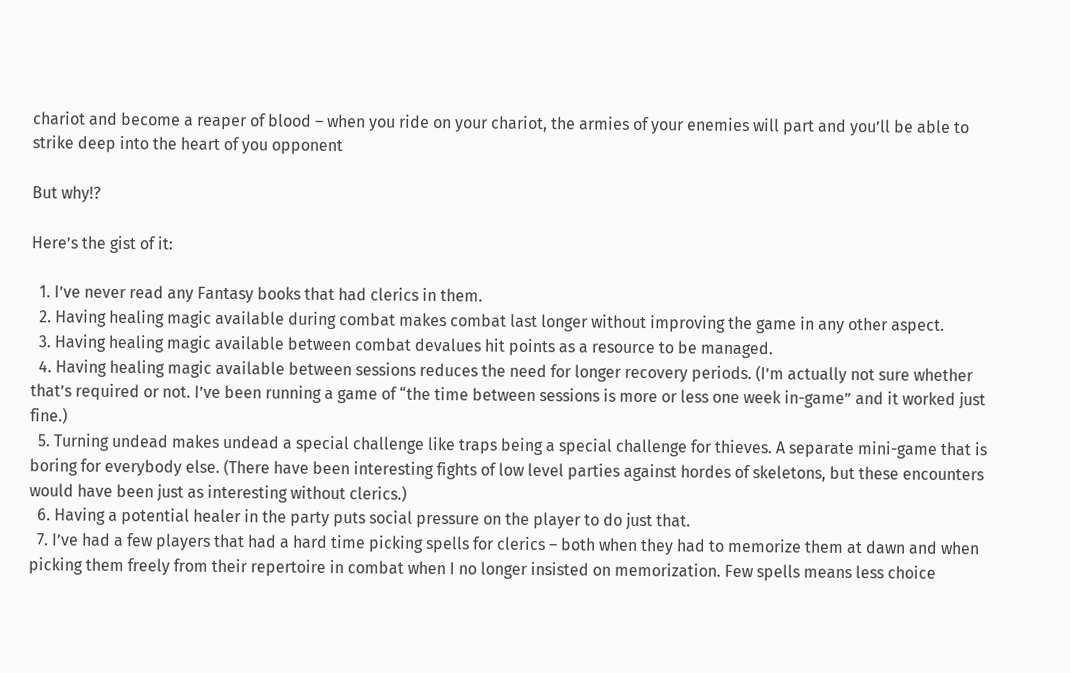chariot and become a reaper of blood – when you ride on your chariot, the armies of your enemies will part and you’ll be able to strike deep into the heart of you opponent

But why!?

Here’s the gist of it:

  1. I’ve never read any Fantasy books that had clerics in them.
  2. Having healing magic available during combat makes combat last longer without improving the game in any other aspect.
  3. Having healing magic available between combat devalues hit points as a resource to be managed.
  4. Having healing magic available between sessions reduces the need for longer recovery periods. (I’m actually not sure whether that’s required or not. I’ve been running a game of “the time between sessions is more or less one week in-game” and it worked just fine.)
  5. Turning undead makes undead a special challenge like traps being a special challenge for thieves. A separate mini-game that is boring for everybody else. (There have been interesting fights of low level parties against hordes of skeletons, but these encounters would have been just as interesting without clerics.)
  6. Having a potential healer in the party puts social pressure on the player to do just that.
  7. I’ve had a few players that had a hard time picking spells for clerics – both when they had to memorize them at dawn and when picking them freely from their repertoire in combat when I no longer insisted on memorization. Few spells means less choice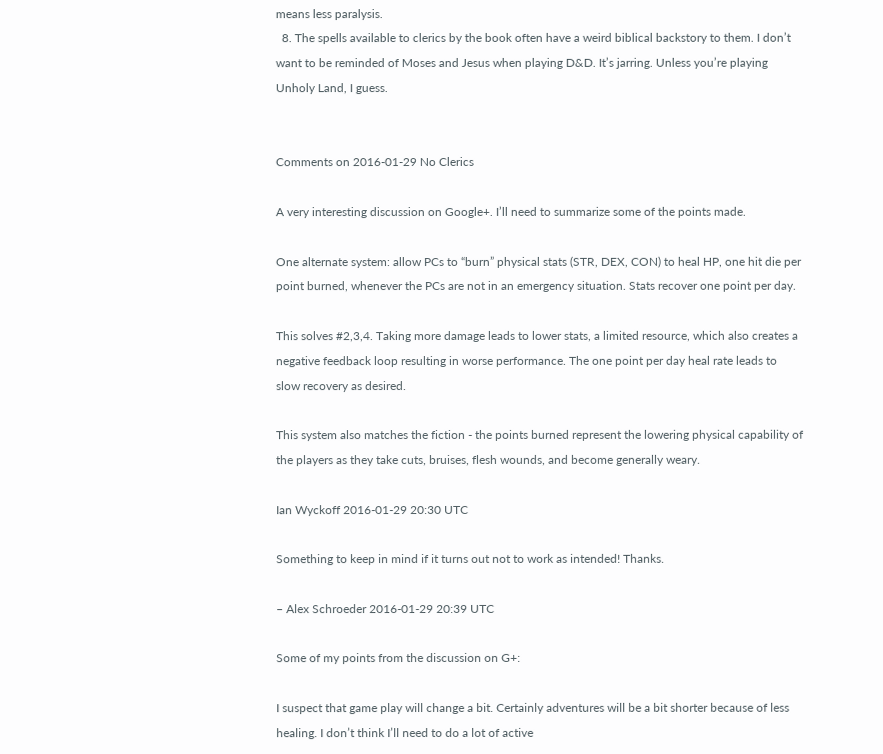means less paralysis.
  8. The spells available to clerics by the book often have a weird biblical backstory to them. I don’t want to be reminded of Moses and Jesus when playing D&D. It’s jarring. Unless you’re playing Unholy Land, I guess.


Comments on 2016-01-29 No Clerics

A very interesting discussion on Google+. I’ll need to summarize some of the points made.

One alternate system: allow PCs to “burn” physical stats (STR, DEX, CON) to heal HP, one hit die per point burned, whenever the PCs are not in an emergency situation. Stats recover one point per day.

This solves #2,3,4. Taking more damage leads to lower stats, a limited resource, which also creates a negative feedback loop resulting in worse performance. The one point per day heal rate leads to slow recovery as desired.

This system also matches the fiction - the points burned represent the lowering physical capability of the players as they take cuts, bruises, flesh wounds, and become generally weary.

Ian Wyckoff 2016-01-29 20:30 UTC

Something to keep in mind if it turns out not to work as intended! Thanks.

– Alex Schroeder 2016-01-29 20:39 UTC

Some of my points from the discussion on G+:

I suspect that game play will change a bit. Certainly adventures will be a bit shorter because of less healing. I don’t think I’ll need to do a lot of active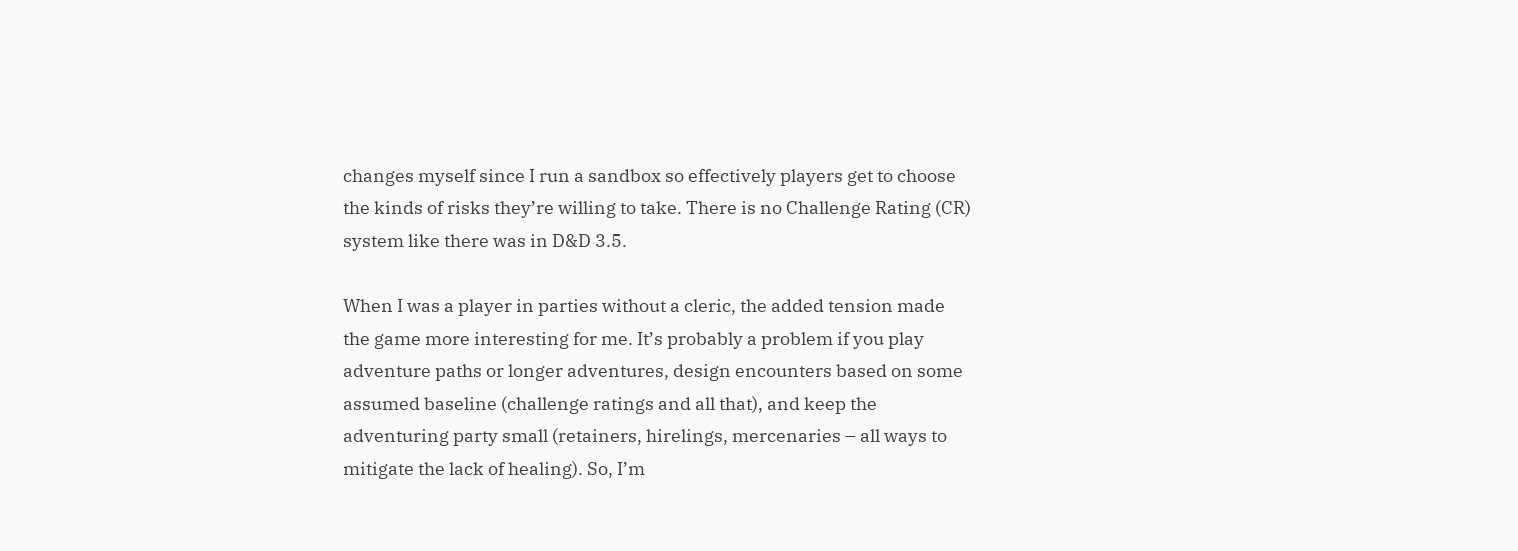changes myself since I run a sandbox so effectively players get to choose the kinds of risks they’re willing to take. There is no Challenge Rating (CR) system like there was in D&D 3.5.

When I was a player in parties without a cleric, the added tension made the game more interesting for me. It’s probably a problem if you play adventure paths or longer adventures, design encounters based on some assumed baseline (challenge ratings and all that), and keep the adventuring party small (retainers, hirelings, mercenaries – all ways to mitigate the lack of healing). So, I’m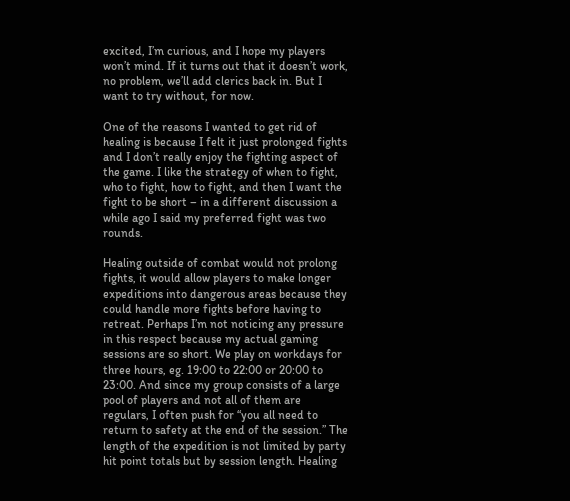excited, I’m curious, and I hope my players won’t mind. If it turns out that it doesn’t work, no problem, we’ll add clerics back in. But I want to try without, for now.

One of the reasons I wanted to get rid of healing is because I felt it just prolonged fights and I don’t really enjoy the fighting aspect of the game. I like the strategy of when to fight, who to fight, how to fight, and then I want the fight to be short – in a different discussion a while ago I said my preferred fight was two rounds.

Healing outside of combat would not prolong fights, it would allow players to make longer expeditions into dangerous areas because they could handle more fights before having to retreat. Perhaps I’m not noticing any pressure in this respect because my actual gaming sessions are so short. We play on workdays for three hours, eg. 19:00 to 22:00 or 20:00 to 23:00. And since my group consists of a large pool of players and not all of them are regulars, I often push for “you all need to return to safety at the end of the session.” The length of the expedition is not limited by party hit point totals but by session length. Healing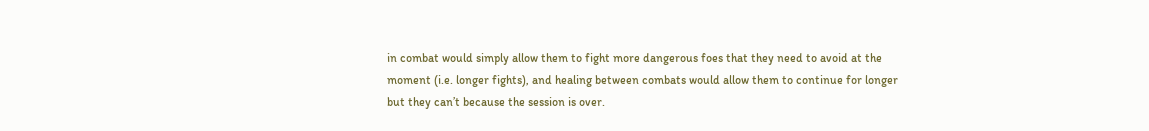in combat would simply allow them to fight more dangerous foes that they need to avoid at the moment (i.e. longer fights), and healing between combats would allow them to continue for longer but they can’t because the session is over.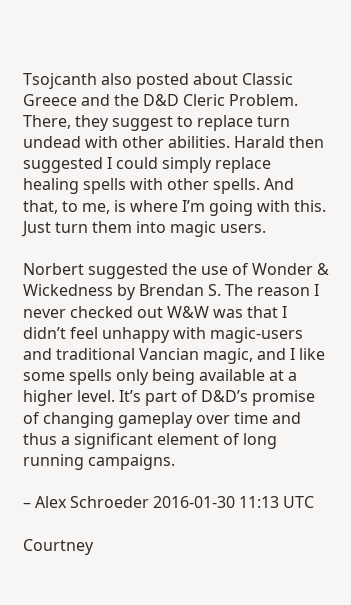Tsojcanth also posted about Classic Greece and the D&D Cleric Problem. There, they suggest to replace turn undead with other abilities. Harald then suggested I could simply replace healing spells with other spells. And that, to me, is where I’m going with this. Just turn them into magic users.

Norbert suggested the use of Wonder & Wickedness by Brendan S. The reason I never checked out W&W was that I didn’t feel unhappy with magic-users and traditional Vancian magic, and I like some spells only being available at a higher level. It’s part of D&D’s promise of changing gameplay over time and thus a significant element of long running campaigns.

– Alex Schroeder 2016-01-30 11:13 UTC

Courtney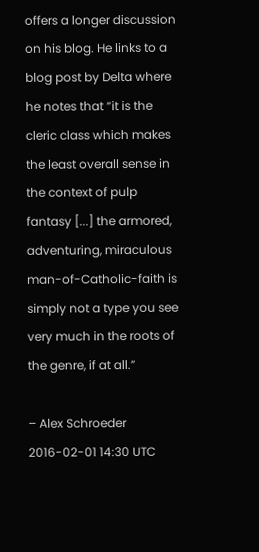offers a longer discussion on his blog. He links to a blog post by Delta where he notes that “it is the cleric class which makes the least overall sense in the context of pulp fantasy [...] the armored, adventuring, miraculous man-of-Catholic-faith is simply not a type you see very much in the roots of the genre, if at all.”

– Alex Schroeder 2016-02-01 14:30 UTC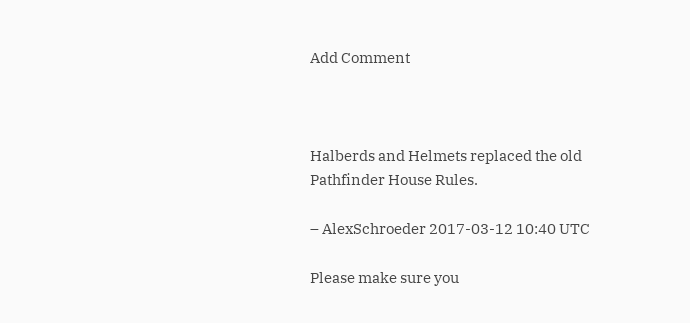Add Comment



Halberds and Helmets replaced the old Pathfinder House Rules.

– AlexSchroeder 2017-03-12 10:40 UTC

Please make sure you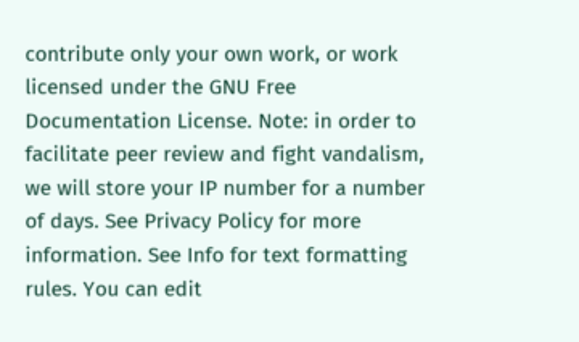contribute only your own work, or work licensed under the GNU Free Documentation License. Note: in order to facilitate peer review and fight vandalism, we will store your IP number for a number of days. See Privacy Policy for more information. See Info for text formatting rules. You can edit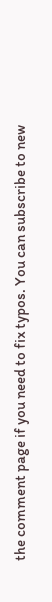the comment page if you need to fix typos. You can subscribe to new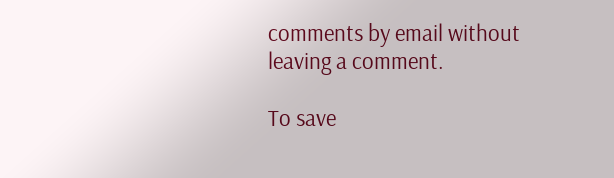comments by email without leaving a comment.

To save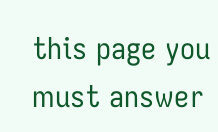this page you must answer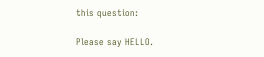this question:

Please say HELLO.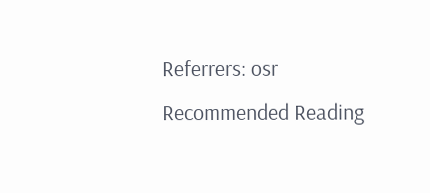Referrers: osr Recommended Reading